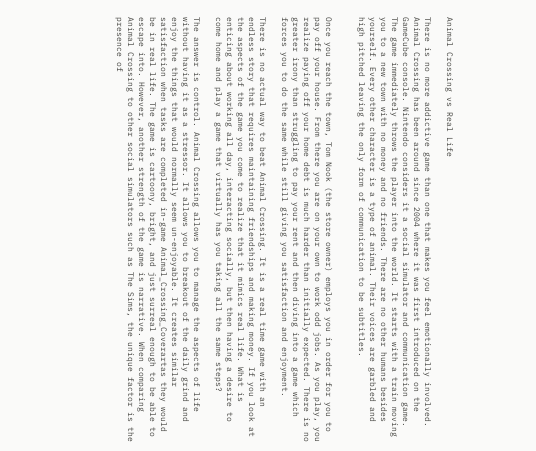Animal Crossing vs Real Life

There is no more addictive game than one that makes you feel emotionally involved. Animal Crossing has been around since 2004 where it was first introduced on the GameCube console. Nintendo considers it a social simulator and communication game. The game immediately throws the player into the world. It starts with a train moving you to a new town with no money and no friends. There are no other humans besides yourself. Every other character is a type of animal. Their voices are garbled and high pitched leaving the only form of communication to be subtitles.


Once you reach the town, Tom Nook (the store owner) employs you in order for you to pay off your house. From there you are on your own to work odd jobs. As you play, you realize paying off your home debt is much harder than initially expected. There is no greater irony than struggling to pay your rent and then diving into a game which forces you to do the same while still giving you satisfaction and enjoyment.

There is no actual way to beat Animal Crossing. It is a real time game with an endless story that requires maintaining friendships and making money. If you look at the aspects of the game you come to realize that it mimics real life. What is enticing about working all day, interacting socially, but then having a desire to come home and play a game that virtually has you taking all the same steps?

The answer is control. Animal Crossing allows you to manage the aspects of life without having it as a stressor. It allows you to breakout of the daily grind and enjoy the things that would normally seem un-enjoyable. It creates similar satisfaction when tasks are completed in-game Animal_Crossing_Coverartas they would be in real life. The game is cartoony, bright, and just surreal enough to be able to escape into. However, another strength of the game is narrative. When comparing Animal Crossing to other social simulators such as The Sims, the unique factor is the presence of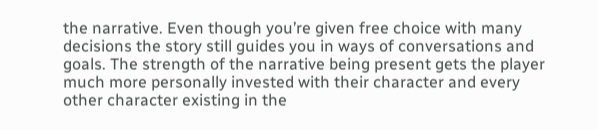the narrative. Even though you’re given free choice with many decisions the story still guides you in ways of conversations and goals. The strength of the narrative being present gets the player much more personally invested with their character and every other character existing in the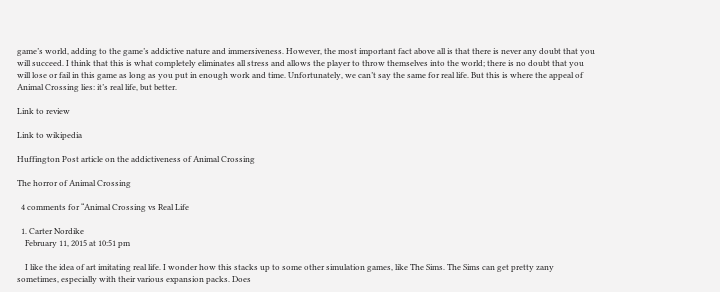game’s world, adding to the game’s addictive nature and immersiveness. However, the most important fact above all is that there is never any doubt that you will succeed. I think that this is what completely eliminates all stress and allows the player to throw themselves into the world; there is no doubt that you will lose or fail in this game as long as you put in enough work and time. Unfortunately, we can’t say the same for real life. But this is where the appeal of Animal Crossing lies: it’s real life, but better.

Link to review

Link to wikipedia

Huffington Post article on the addictiveness of Animal Crossing

The horror of Animal Crossing

  4 comments for “Animal Crossing vs Real Life

  1. Carter Nordike
    February 11, 2015 at 10:51 pm

    I like the idea of art imitating real life. I wonder how this stacks up to some other simulation games, like The Sims. The Sims can get pretty zany sometimes, especially with their various expansion packs. Does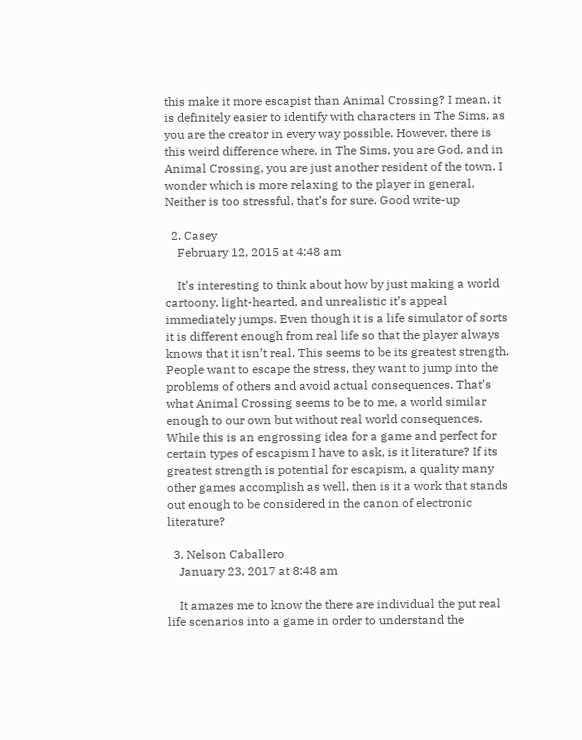this make it more escapist than Animal Crossing? I mean, it is definitely easier to identify with characters in The Sims, as you are the creator in every way possible. However, there is this weird difference where, in The Sims, you are God, and in Animal Crossing, you are just another resident of the town. I wonder which is more relaxing to the player in general. Neither is too stressful, that’s for sure. Good write-up

  2. Casey
    February 12, 2015 at 4:48 am

    It’s interesting to think about how by just making a world cartoony, light-hearted, and unrealistic it’s appeal immediately jumps. Even though it is a life simulator of sorts it is different enough from real life so that the player always knows that it isn’t real. This seems to be its greatest strength. People want to escape the stress, they want to jump into the problems of others and avoid actual consequences. That’s what Animal Crossing seems to be to me, a world similar enough to our own but without real world consequences. While this is an engrossing idea for a game and perfect for certain types of escapism I have to ask, is it literature? If its greatest strength is potential for escapism, a quality many other games accomplish as well, then is it a work that stands out enough to be considered in the canon of electronic literature?

  3. Nelson Caballero
    January 23, 2017 at 8:48 am

    It amazes me to know the there are individual the put real life scenarios into a game in order to understand the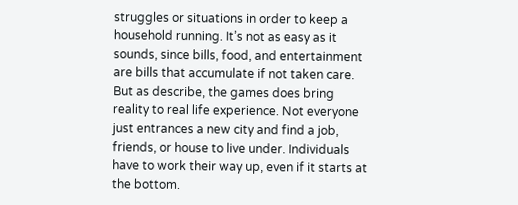struggles or situations in order to keep a household running. It’s not as easy as it sounds, since bills, food, and entertainment are bills that accumulate if not taken care. But as describe, the games does bring reality to real life experience. Not everyone just entrances a new city and find a job, friends, or house to live under. Individuals have to work their way up, even if it starts at the bottom.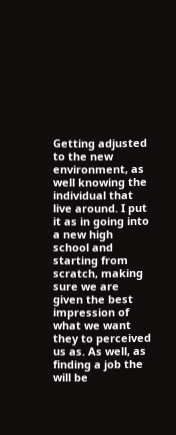Getting adjusted to the new environment, as well knowing the individual that live around. I put it as in going into a new high school and starting from scratch, making sure we are given the best impression of what we want they to perceived us as. As well, as finding a job the will be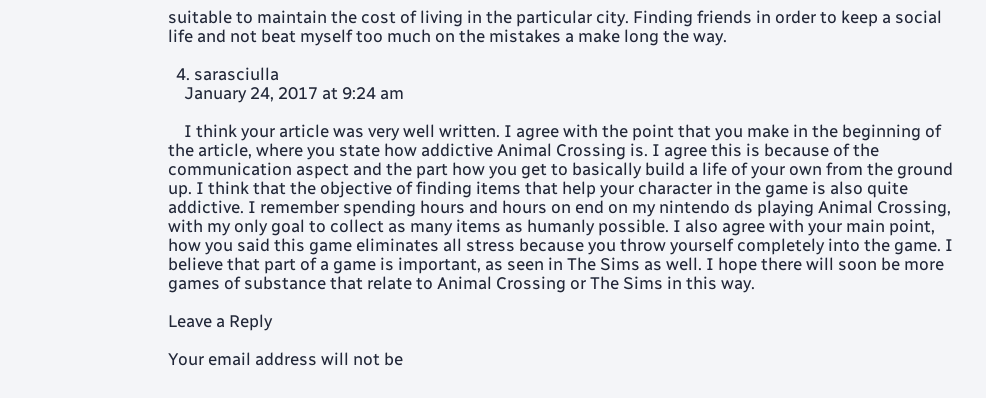suitable to maintain the cost of living in the particular city. Finding friends in order to keep a social life and not beat myself too much on the mistakes a make long the way.

  4. sarasciulla
    January 24, 2017 at 9:24 am

    I think your article was very well written. I agree with the point that you make in the beginning of the article, where you state how addictive Animal Crossing is. I agree this is because of the communication aspect and the part how you get to basically build a life of your own from the ground up. I think that the objective of finding items that help your character in the game is also quite addictive. I remember spending hours and hours on end on my nintendo ds playing Animal Crossing, with my only goal to collect as many items as humanly possible. I also agree with your main point, how you said this game eliminates all stress because you throw yourself completely into the game. I believe that part of a game is important, as seen in The Sims as well. I hope there will soon be more games of substance that relate to Animal Crossing or The Sims in this way.

Leave a Reply

Your email address will not be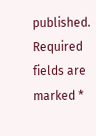published. Required fields are marked *